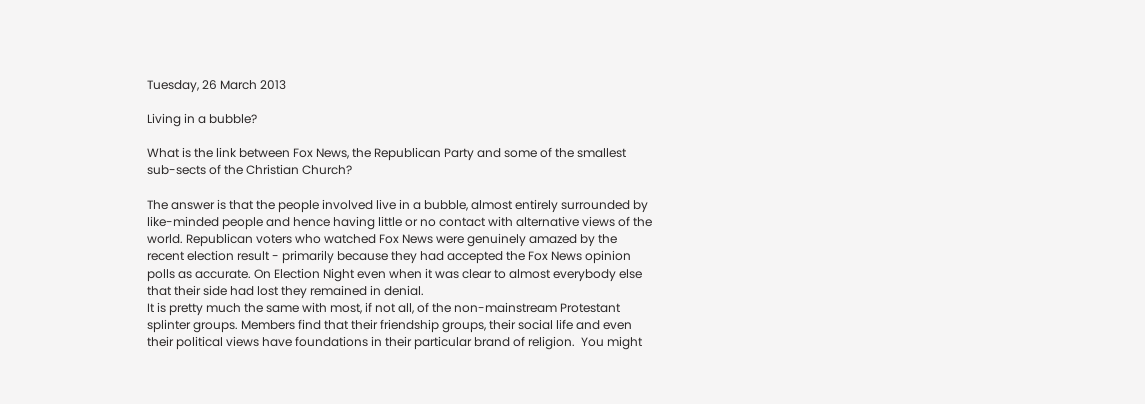Tuesday, 26 March 2013

Living in a bubble?

What is the link between Fox News, the Republican Party and some of the smallest sub-sects of the Christian Church?

The answer is that the people involved live in a bubble, almost entirely surrounded by like-minded people and hence having little or no contact with alternative views of the world. Republican voters who watched Fox News were genuinely amazed by the recent election result - primarily because they had accepted the Fox News opinion polls as accurate. On Election Night even when it was clear to almost everybody else that their side had lost they remained in denial.
It is pretty much the same with most, if not all, of the non-mainstream Protestant splinter groups. Members find that their friendship groups, their social life and even their political views have foundations in their particular brand of religion.  You might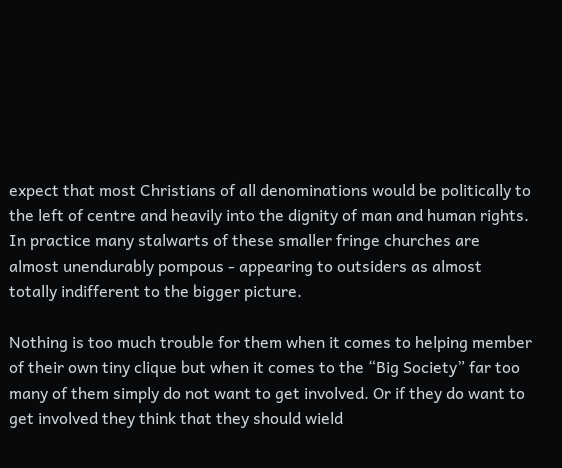expect that most Christians of all denominations would be politically to the left of centre and heavily into the dignity of man and human rights.  In practice many stalwarts of these smaller fringe churches are almost unendurably pompous - appearing to outsiders as almost totally indifferent to the bigger picture.

Nothing is too much trouble for them when it comes to helping member of their own tiny clique but when it comes to the “Big Society” far too many of them simply do not want to get involved. Or if they do want to get involved they think that they should wield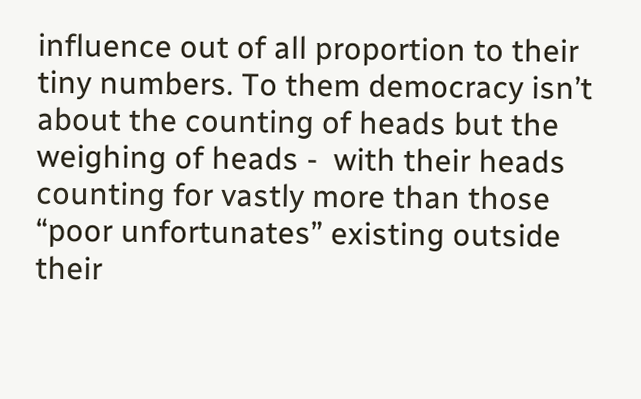influence out of all proportion to their tiny numbers. To them democracy isn’t about the counting of heads but the weighing of heads -  with their heads counting for vastly more than those “poor unfortunates” existing outside their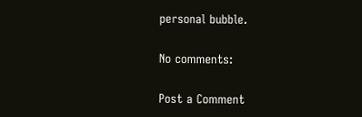personal bubble.

No comments:

Post a Comment